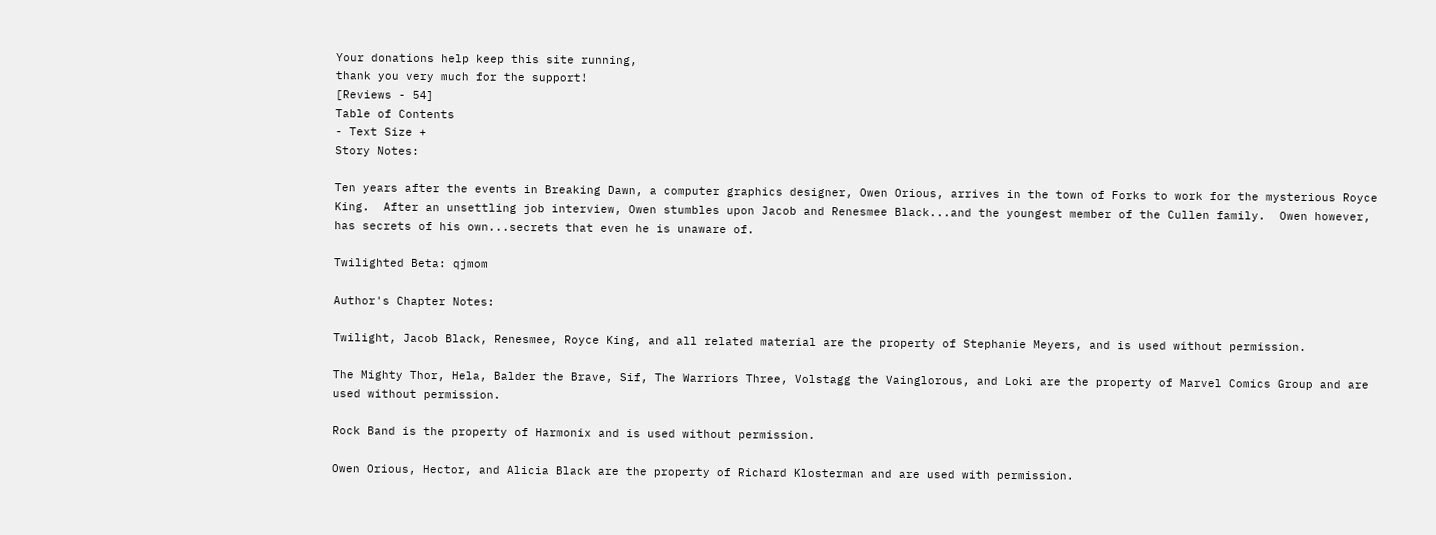Your donations help keep this site running,
thank you very much for the support!
[Reviews - 54]
Table of Contents
- Text Size +
Story Notes:

Ten years after the events in Breaking Dawn, a computer graphics designer, Owen Orious, arrives in the town of Forks to work for the mysterious Royce King.  After an unsettling job interview, Owen stumbles upon Jacob and Renesmee Black...and the youngest member of the Cullen family.  Owen however, has secrets of his own...secrets that even he is unaware of.

Twilighted Beta: qjmom

Author's Chapter Notes:

Twilight, Jacob Black, Renesmee, Royce King, and all related material are the property of Stephanie Meyers, and is used without permission.

The Mighty Thor, Hela, Balder the Brave, Sif, The Warriors Three, Volstagg the Vainglorous, and Loki are the property of Marvel Comics Group and are used without permission.

Rock Band is the property of Harmonix and is used without permission.

Owen Orious, Hector, and Alicia Black are the property of Richard Klosterman and are used with permission.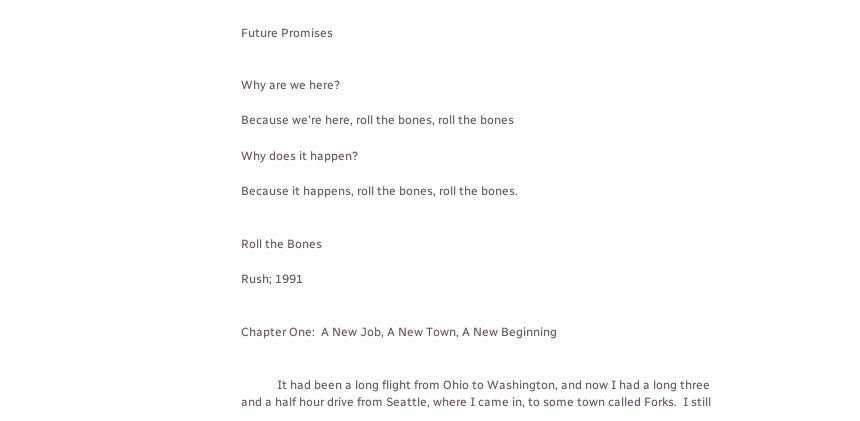Future Promises


Why are we here?

Because we're here, roll the bones, roll the bones

Why does it happen?

Because it happens, roll the bones, roll the bones.


Roll the Bones

Rush; 1991


Chapter One:  A New Job, A New Town, A New Beginning


            It had been a long flight from Ohio to Washington, and now I had a long three and a half hour drive from Seattle, where I came in, to some town called Forks.  I still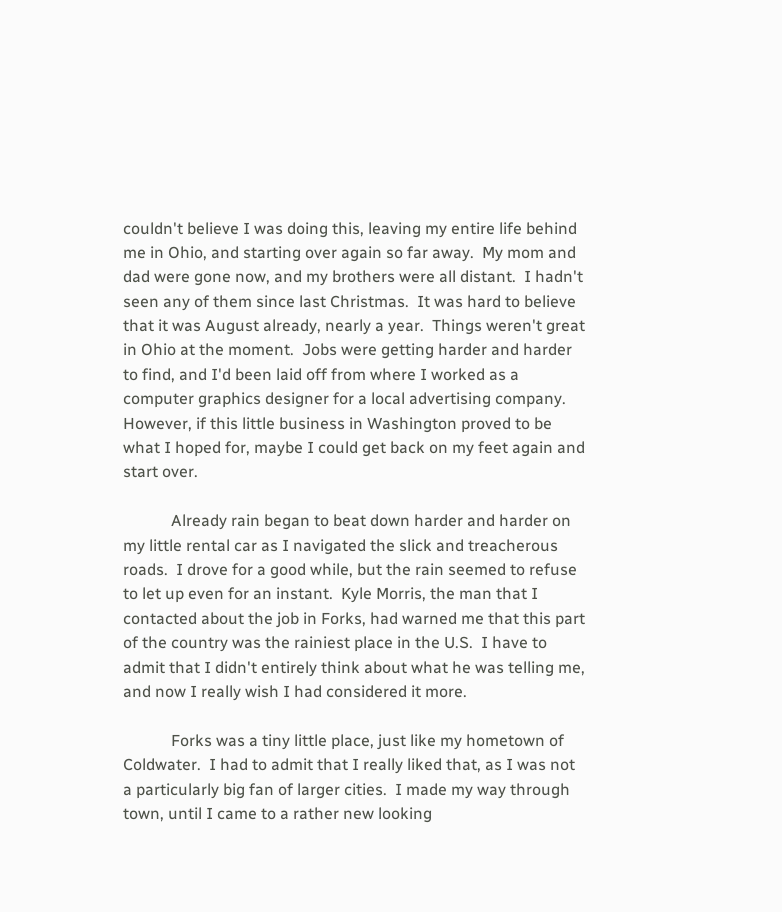couldn't believe I was doing this, leaving my entire life behind me in Ohio, and starting over again so far away.  My mom and dad were gone now, and my brothers were all distant.  I hadn't seen any of them since last Christmas.  It was hard to believe that it was August already, nearly a year.  Things weren't great in Ohio at the moment.  Jobs were getting harder and harder to find, and I'd been laid off from where I worked as a computer graphics designer for a local advertising company.  However, if this little business in Washington proved to be what I hoped for, maybe I could get back on my feet again and start over.

            Already rain began to beat down harder and harder on my little rental car as I navigated the slick and treacherous roads.  I drove for a good while, but the rain seemed to refuse to let up even for an instant.  Kyle Morris, the man that I contacted about the job in Forks, had warned me that this part of the country was the rainiest place in the U.S.  I have to admit that I didn't entirely think about what he was telling me, and now I really wish I had considered it more.

            Forks was a tiny little place, just like my hometown of Coldwater.  I had to admit that I really liked that, as I was not a particularly big fan of larger cities.  I made my way through town, until I came to a rather new looking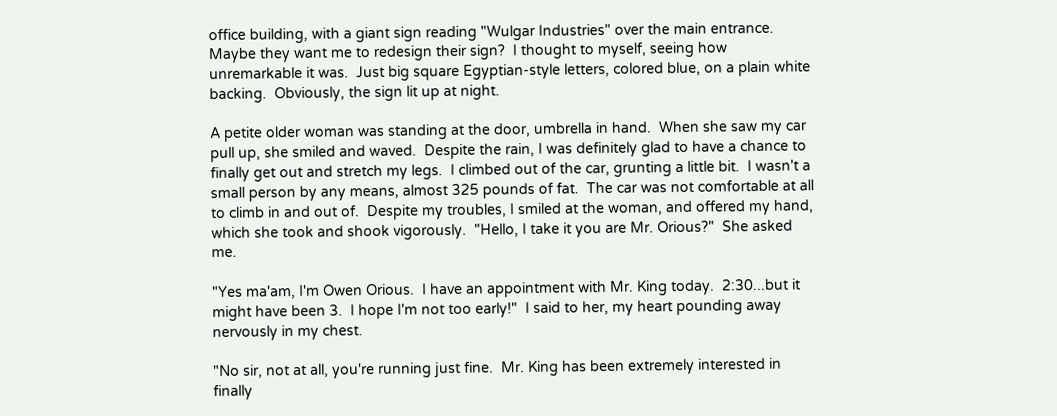office building, with a giant sign reading "Wulgar Industries" over the main entrance.  Maybe they want me to redesign their sign?  I thought to myself, seeing how unremarkable it was.  Just big square Egyptian-style letters, colored blue, on a plain white backing.  Obviously, the sign lit up at night.

A petite older woman was standing at the door, umbrella in hand.  When she saw my car pull up, she smiled and waved.  Despite the rain, I was definitely glad to have a chance to finally get out and stretch my legs.  I climbed out of the car, grunting a little bit.  I wasn't a small person by any means, almost 325 pounds of fat.  The car was not comfortable at all to climb in and out of.  Despite my troubles, I smiled at the woman, and offered my hand, which she took and shook vigorously.  "Hello, I take it you are Mr. Orious?"  She asked me.

"Yes ma'am, I'm Owen Orious.  I have an appointment with Mr. King today.  2:30...but it might have been 3.  I hope I'm not too early!"  I said to her, my heart pounding away nervously in my chest.

"No sir, not at all, you're running just fine.  Mr. King has been extremely interested in finally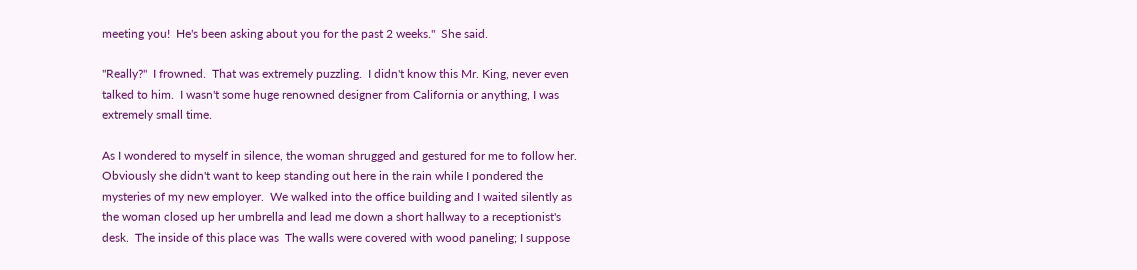meeting you!  He's been asking about you for the past 2 weeks."  She said.

"Really?"  I frowned.  That was extremely puzzling.  I didn't know this Mr. King, never even talked to him.  I wasn't some huge renowned designer from California or anything, I was extremely small time.

As I wondered to myself in silence, the woman shrugged and gestured for me to follow her.  Obviously she didn't want to keep standing out here in the rain while I pondered the mysteries of my new employer.  We walked into the office building and I waited silently as the woman closed up her umbrella and lead me down a short hallway to a receptionist's desk.  The inside of this place was  The walls were covered with wood paneling; I suppose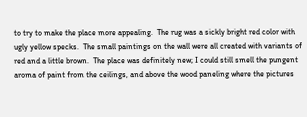to try to make the place more appealing.  The rug was a sickly bright red color with ugly yellow specks.  The small paintings on the wall were all created with variants of red and a little brown.  The place was definitely new; I could still smell the pungent aroma of paint from the ceilings, and above the wood paneling where the pictures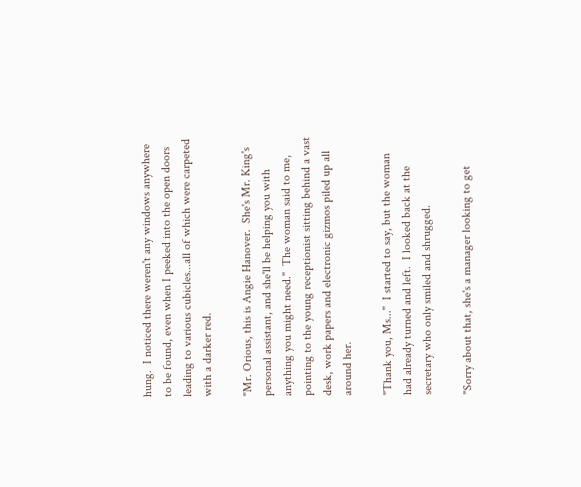hung.  I noticed there weren't any windows anywhere to be found, even when I peeked into the open doors leading to various cubicles...all of which were carpeted with a darker red.

"Mr. Orious, this is Angie Hanover.  She's Mr. King's personal assistant, and she'll be helping you with anything you might need."  The woman said to me, pointing to the young receptionist sitting behind a vast desk, work papers and electronic gizmos piled up all around her.

"Thank you, Ms..."  I started to say, but the woman had already turned and left.  I looked back at the secretary who only smiled and shrugged.

"Sorry about that, she's a manager looking to get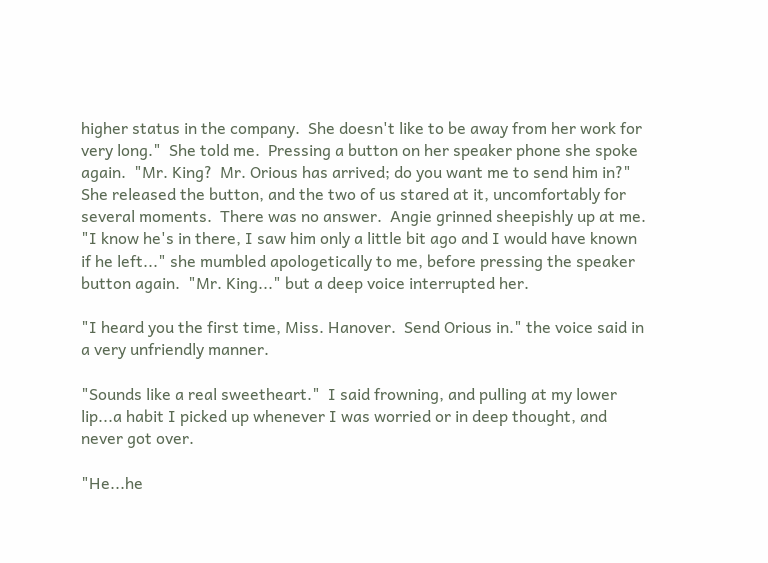higher status in the company.  She doesn't like to be away from her work for very long."  She told me.  Pressing a button on her speaker phone she spoke again.  "Mr. King?  Mr. Orious has arrived; do you want me to send him in?"  She released the button, and the two of us stared at it, uncomfortably for several moments.  There was no answer.  Angie grinned sheepishly up at me.  "I know he's in there, I saw him only a little bit ago and I would have known if he left..." she mumbled apologetically to me, before pressing the speaker button again.  "Mr. King..." but a deep voice interrupted her.

"I heard you the first time, Miss. Hanover.  Send Orious in." the voice said in a very unfriendly manner.

"Sounds like a real sweetheart."  I said frowning, and pulling at my lower lip...a habit I picked up whenever I was worried or in deep thought, and never got over.

"He...he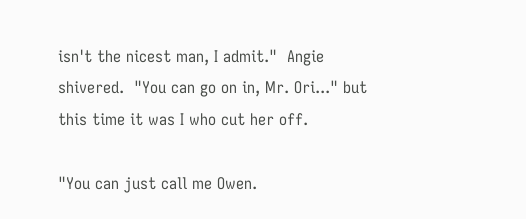isn't the nicest man, I admit."  Angie shivered.  "You can go on in, Mr. Ori..." but this time it was I who cut her off.

"You can just call me Owen.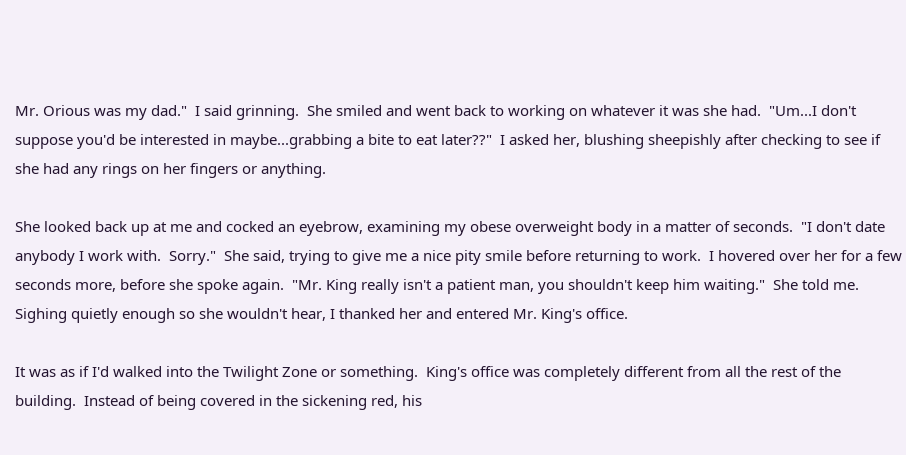Mr. Orious was my dad."  I said grinning.  She smiled and went back to working on whatever it was she had.  "Um...I don't suppose you'd be interested in maybe...grabbing a bite to eat later??"  I asked her, blushing sheepishly after checking to see if she had any rings on her fingers or anything.

She looked back up at me and cocked an eyebrow, examining my obese overweight body in a matter of seconds.  "I don't date anybody I work with.  Sorry."  She said, trying to give me a nice pity smile before returning to work.  I hovered over her for a few seconds more, before she spoke again.  "Mr. King really isn't a patient man, you shouldn't keep him waiting."  She told me.  Sighing quietly enough so she wouldn't hear, I thanked her and entered Mr. King's office.

It was as if I'd walked into the Twilight Zone or something.  King's office was completely different from all the rest of the building.  Instead of being covered in the sickening red, his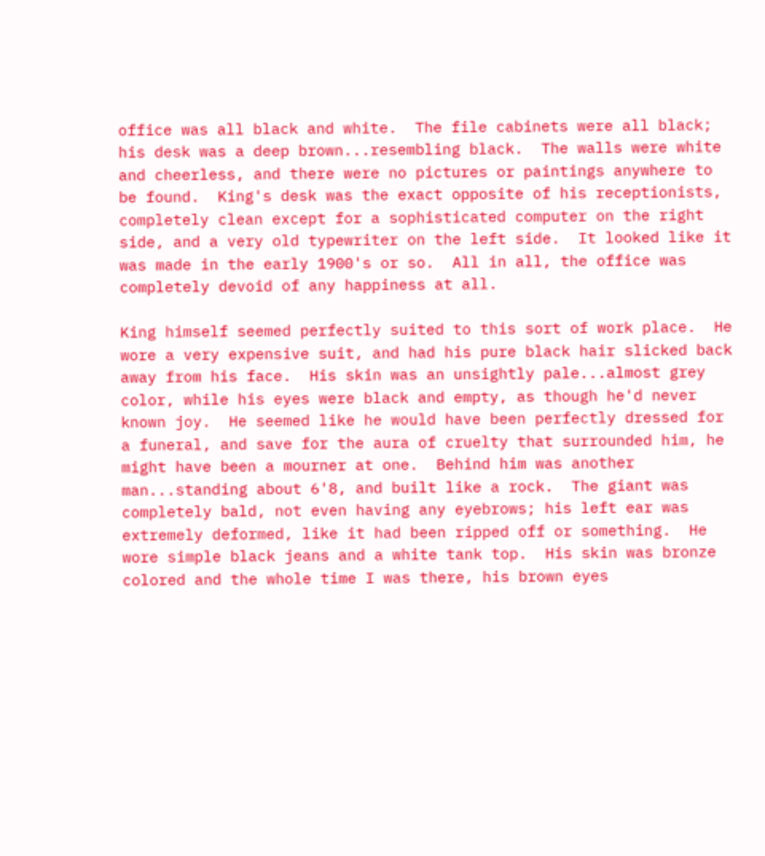office was all black and white.  The file cabinets were all black; his desk was a deep brown...resembling black.  The walls were white and cheerless, and there were no pictures or paintings anywhere to be found.  King's desk was the exact opposite of his receptionists, completely clean except for a sophisticated computer on the right side, and a very old typewriter on the left side.  It looked like it was made in the early 1900's or so.  All in all, the office was completely devoid of any happiness at all.

King himself seemed perfectly suited to this sort of work place.  He wore a very expensive suit, and had his pure black hair slicked back away from his face.  His skin was an unsightly pale...almost grey color, while his eyes were black and empty, as though he'd never known joy.  He seemed like he would have been perfectly dressed for a funeral, and save for the aura of cruelty that surrounded him, he might have been a mourner at one.  Behind him was another man...standing about 6'8, and built like a rock.  The giant was completely bald, not even having any eyebrows; his left ear was extremely deformed, like it had been ripped off or something.  He wore simple black jeans and a white tank top.  His skin was bronze colored and the whole time I was there, his brown eyes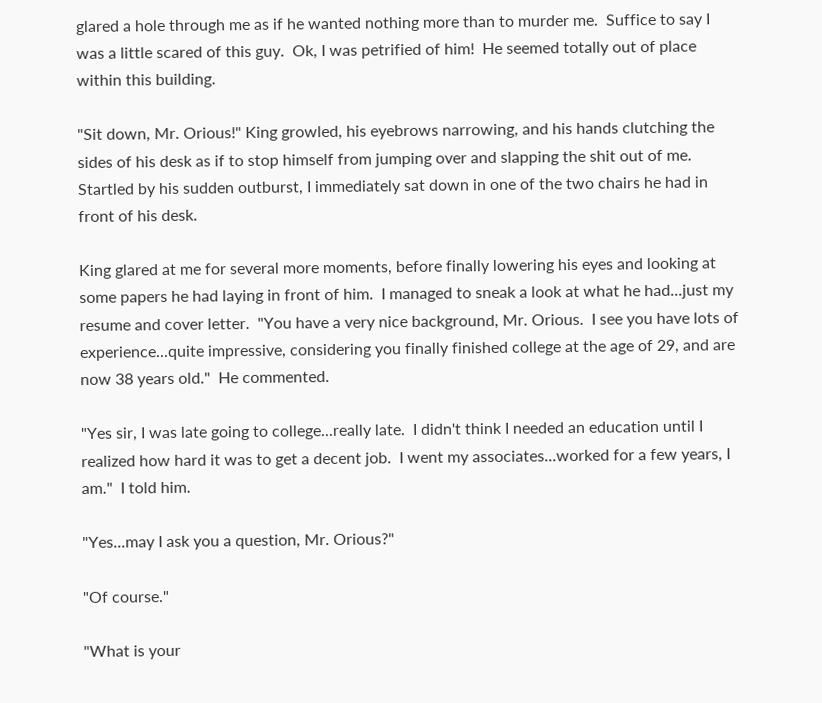glared a hole through me as if he wanted nothing more than to murder me.  Suffice to say I was a little scared of this guy.  Ok, I was petrified of him!  He seemed totally out of place within this building.

"Sit down, Mr. Orious!" King growled, his eyebrows narrowing, and his hands clutching the sides of his desk as if to stop himself from jumping over and slapping the shit out of me.  Startled by his sudden outburst, I immediately sat down in one of the two chairs he had in front of his desk.

King glared at me for several more moments, before finally lowering his eyes and looking at some papers he had laying in front of him.  I managed to sneak a look at what he had...just my resume and cover letter.  "You have a very nice background, Mr. Orious.  I see you have lots of experience...quite impressive, considering you finally finished college at the age of 29, and are now 38 years old."  He commented.

"Yes sir, I was late going to college...really late.  I didn't think I needed an education until I realized how hard it was to get a decent job.  I went my associates...worked for a few years, I am."  I told him.

"Yes...may I ask you a question, Mr. Orious?"

"Of course."

"What is your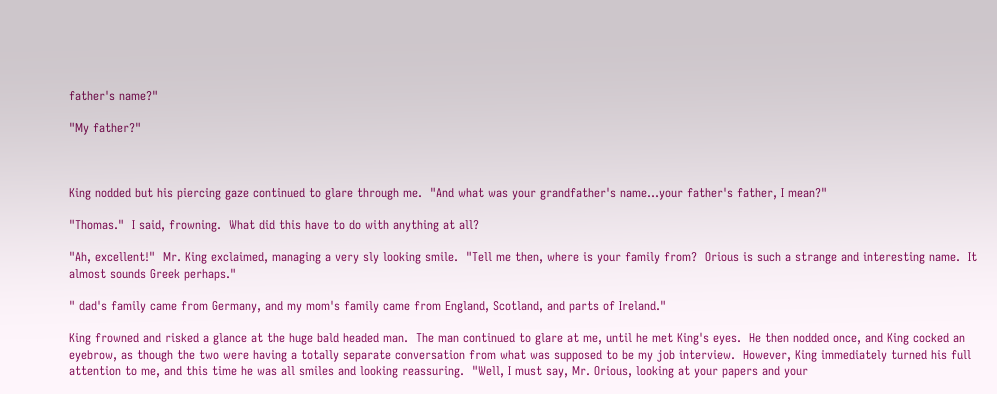father's name?"

"My father?"



King nodded but his piercing gaze continued to glare through me.  "And what was your grandfather's name...your father's father, I mean?"

"Thomas."  I said, frowning.  What did this have to do with anything at all?

"Ah, excellent!"  Mr. King exclaimed, managing a very sly looking smile.  "Tell me then, where is your family from?  Orious is such a strange and interesting name.  It almost sounds Greek perhaps."

" dad's family came from Germany, and my mom's family came from England, Scotland, and parts of Ireland."

King frowned and risked a glance at the huge bald headed man.  The man continued to glare at me, until he met King's eyes.  He then nodded once, and King cocked an eyebrow, as though the two were having a totally separate conversation from what was supposed to be my job interview.  However, King immediately turned his full attention to me, and this time he was all smiles and looking reassuring.  "Well, I must say, Mr. Orious, looking at your papers and your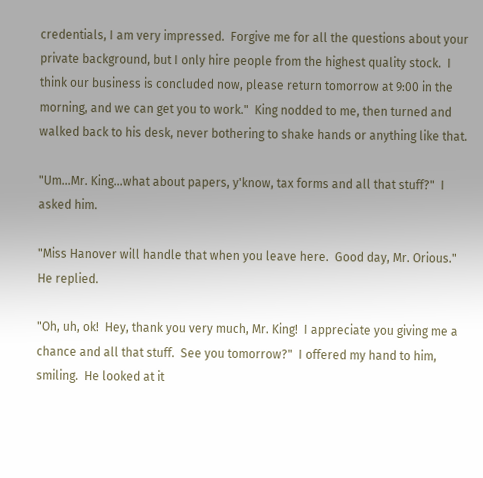credentials, I am very impressed.  Forgive me for all the questions about your private background, but I only hire people from the highest quality stock.  I think our business is concluded now, please return tomorrow at 9:00 in the morning, and we can get you to work."  King nodded to me, then turned and walked back to his desk, never bothering to shake hands or anything like that.

"Um...Mr. King...what about papers, y'know, tax forms and all that stuff?"  I asked him.

"Miss Hanover will handle that when you leave here.  Good day, Mr. Orious."  He replied.

"Oh, uh, ok!  Hey, thank you very much, Mr. King!  I appreciate you giving me a chance and all that stuff.  See you tomorrow?"  I offered my hand to him, smiling.  He looked at it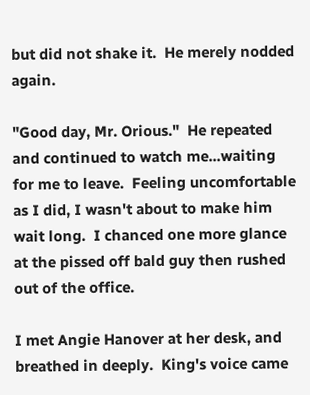but did not shake it.  He merely nodded again.

"Good day, Mr. Orious."  He repeated and continued to watch me...waiting for me to leave.  Feeling uncomfortable as I did, I wasn't about to make him wait long.  I chanced one more glance at the pissed off bald guy then rushed out of the office.

I met Angie Hanover at her desk, and breathed in deeply.  King's voice came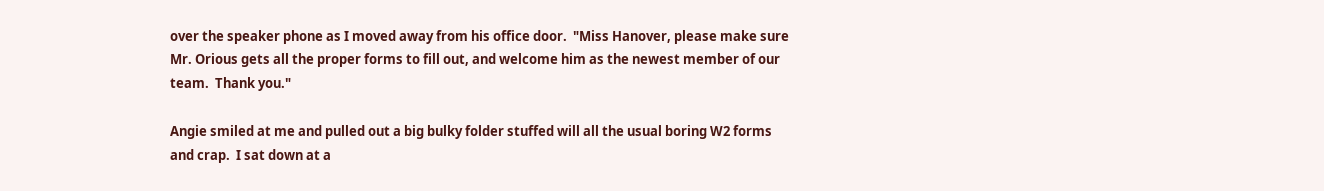over the speaker phone as I moved away from his office door.  "Miss Hanover, please make sure Mr. Orious gets all the proper forms to fill out, and welcome him as the newest member of our team.  Thank you."

Angie smiled at me and pulled out a big bulky folder stuffed will all the usual boring W2 forms and crap.  I sat down at a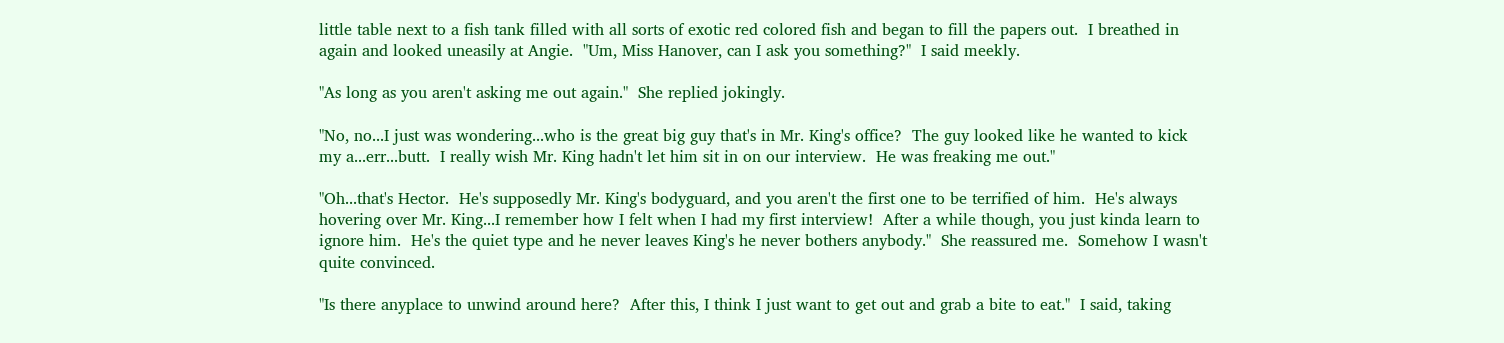little table next to a fish tank filled with all sorts of exotic red colored fish and began to fill the papers out.  I breathed in again and looked uneasily at Angie.  "Um, Miss Hanover, can I ask you something?"  I said meekly.

"As long as you aren't asking me out again."  She replied jokingly.

"No, no...I just was wondering...who is the great big guy that's in Mr. King's office?  The guy looked like he wanted to kick my a...err...butt.  I really wish Mr. King hadn't let him sit in on our interview.  He was freaking me out."

"Oh...that's Hector.  He's supposedly Mr. King's bodyguard, and you aren't the first one to be terrified of him.  He's always hovering over Mr. King...I remember how I felt when I had my first interview!  After a while though, you just kinda learn to ignore him.  He's the quiet type and he never leaves King's he never bothers anybody."  She reassured me.  Somehow I wasn't quite convinced.

"Is there anyplace to unwind around here?  After this, I think I just want to get out and grab a bite to eat."  I said, taking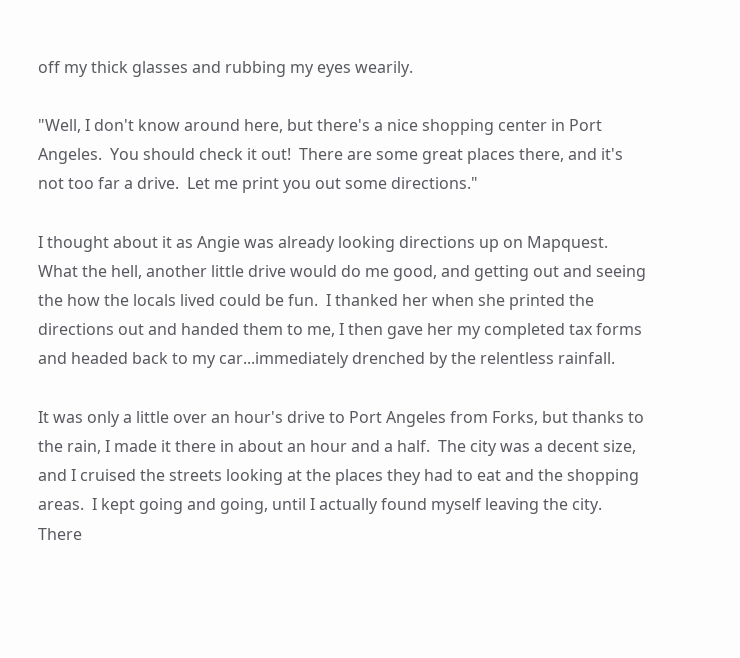off my thick glasses and rubbing my eyes wearily.

"Well, I don't know around here, but there's a nice shopping center in Port Angeles.  You should check it out!  There are some great places there, and it's not too far a drive.  Let me print you out some directions."

I thought about it as Angie was already looking directions up on Mapquest.  What the hell, another little drive would do me good, and getting out and seeing the how the locals lived could be fun.  I thanked her when she printed the directions out and handed them to me, I then gave her my completed tax forms and headed back to my car...immediately drenched by the relentless rainfall.

It was only a little over an hour's drive to Port Angeles from Forks, but thanks to the rain, I made it there in about an hour and a half.  The city was a decent size, and I cruised the streets looking at the places they had to eat and the shopping areas.  I kept going and going, until I actually found myself leaving the city.  There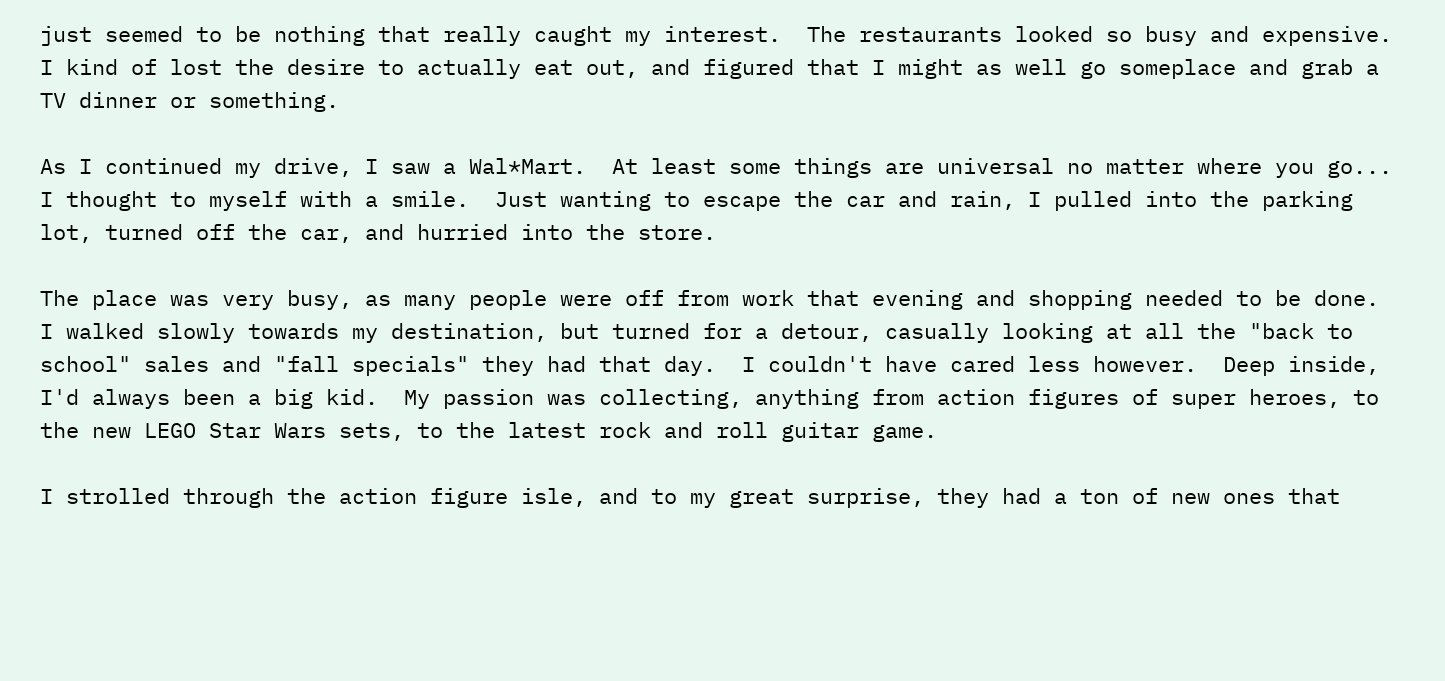just seemed to be nothing that really caught my interest.  The restaurants looked so busy and expensive.  I kind of lost the desire to actually eat out, and figured that I might as well go someplace and grab a TV dinner or something.

As I continued my drive, I saw a Wal*Mart.  At least some things are universal no matter where you go... I thought to myself with a smile.  Just wanting to escape the car and rain, I pulled into the parking lot, turned off the car, and hurried into the store.

The place was very busy, as many people were off from work that evening and shopping needed to be done.  I walked slowly towards my destination, but turned for a detour, casually looking at all the "back to school" sales and "fall specials" they had that day.  I couldn't have cared less however.  Deep inside, I'd always been a big kid.  My passion was collecting, anything from action figures of super heroes, to the new LEGO Star Wars sets, to the latest rock and roll guitar game.

I strolled through the action figure isle, and to my great surprise, they had a ton of new ones that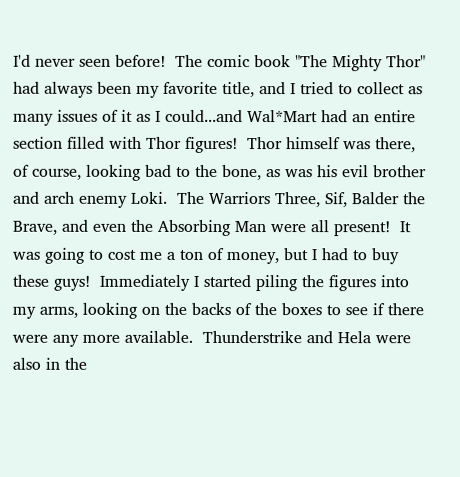I'd never seen before!  The comic book "The Mighty Thor" had always been my favorite title, and I tried to collect as many issues of it as I could...and Wal*Mart had an entire section filled with Thor figures!  Thor himself was there, of course, looking bad to the bone, as was his evil brother and arch enemy Loki.  The Warriors Three, Sif, Balder the Brave, and even the Absorbing Man were all present!  It was going to cost me a ton of money, but I had to buy these guys!  Immediately I started piling the figures into my arms, looking on the backs of the boxes to see if there were any more available.  Thunderstrike and Hela were also in the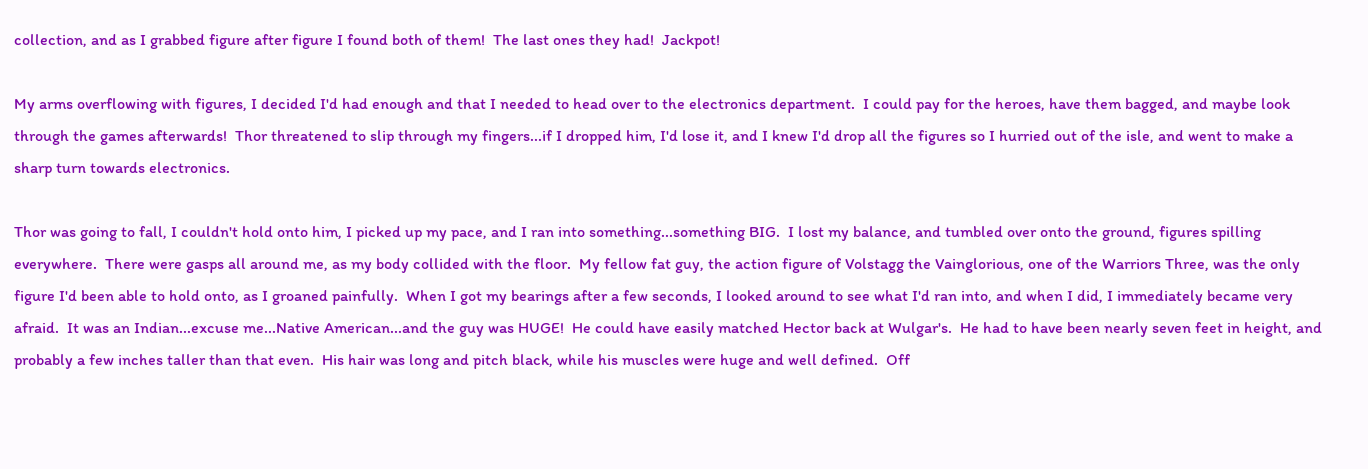collection, and as I grabbed figure after figure I found both of them!  The last ones they had!  Jackpot!

My arms overflowing with figures, I decided I'd had enough and that I needed to head over to the electronics department.  I could pay for the heroes, have them bagged, and maybe look through the games afterwards!  Thor threatened to slip through my fingers...if I dropped him, I'd lose it, and I knew I'd drop all the figures so I hurried out of the isle, and went to make a sharp turn towards electronics.

Thor was going to fall, I couldn't hold onto him, I picked up my pace, and I ran into something...something BIG.  I lost my balance, and tumbled over onto the ground, figures spilling everywhere.  There were gasps all around me, as my body collided with the floor.  My fellow fat guy, the action figure of Volstagg the Vainglorious, one of the Warriors Three, was the only figure I'd been able to hold onto, as I groaned painfully.  When I got my bearings after a few seconds, I looked around to see what I'd ran into, and when I did, I immediately became very afraid.  It was an Indian...excuse me...Native American...and the guy was HUGE!  He could have easily matched Hector back at Wulgar's.  He had to have been nearly seven feet in height, and probably a few inches taller than that even.  His hair was long and pitch black, while his muscles were huge and well defined.  Off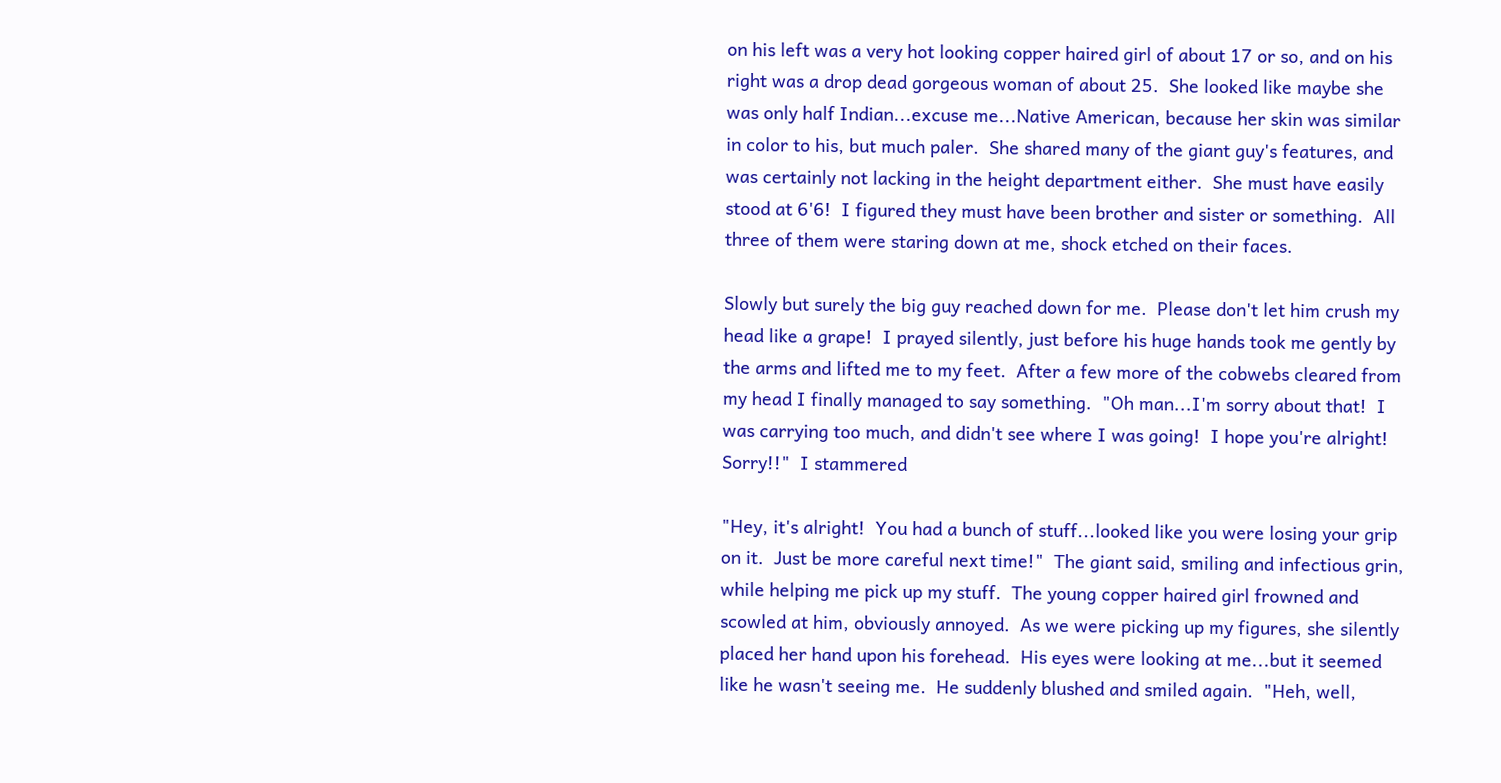on his left was a very hot looking copper haired girl of about 17 or so, and on his right was a drop dead gorgeous woman of about 25.  She looked like maybe she was only half Indian...excuse me...Native American, because her skin was similar in color to his, but much paler.  She shared many of the giant guy's features, and was certainly not lacking in the height department either.  She must have easily stood at 6'6!  I figured they must have been brother and sister or something.  All three of them were staring down at me, shock etched on their faces.

Slowly but surely the big guy reached down for me.  Please don't let him crush my head like a grape!  I prayed silently, just before his huge hands took me gently by the arms and lifted me to my feet.  After a few more of the cobwebs cleared from my head I finally managed to say something.  "Oh man...I'm sorry about that!  I was carrying too much, and didn't see where I was going!  I hope you're alright!  Sorry!!"  I stammered

"Hey, it's alright!  You had a bunch of stuff...looked like you were losing your grip on it.  Just be more careful next time!"  The giant said, smiling and infectious grin, while helping me pick up my stuff.  The young copper haired girl frowned and scowled at him, obviously annoyed.  As we were picking up my figures, she silently placed her hand upon his forehead.  His eyes were looking at me...but it seemed like he wasn't seeing me.  He suddenly blushed and smiled again.  "Heh, well,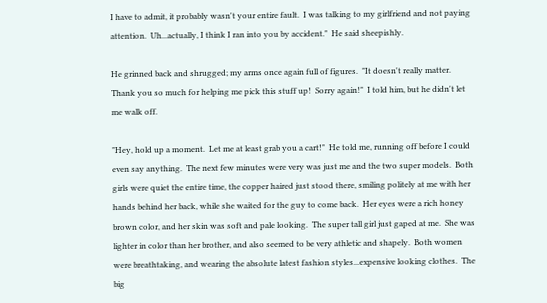I have to admit, it probably wasn't your entire fault.  I was talking to my girlfriend and not paying attention.  Uh...actually, I think I ran into you by accident."  He said sheepishly.

He grinned back and shrugged; my arms once again full of figures.  "It doesn't really matter.  Thank you so much for helping me pick this stuff up!  Sorry again!"  I told him, but he didn't let me walk off.

"Hey, hold up a moment.  Let me at least grab you a cart!"  He told me, running off before I could even say anything.  The next few minutes were very was just me and the two super models.  Both girls were quiet the entire time, the copper haired just stood there, smiling politely at me with her hands behind her back, while she waited for the guy to come back.  Her eyes were a rich honey brown color, and her skin was soft and pale looking.  The super tall girl just gaped at me.  She was lighter in color than her brother, and also seemed to be very athletic and shapely.  Both women were breathtaking, and wearing the absolute latest fashion styles...expensive looking clothes.  The big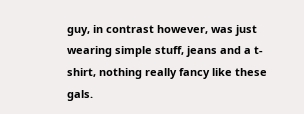guy, in contrast however, was just wearing simple stuff, jeans and a t-shirt, nothing really fancy like these gals.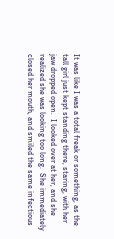It was like I was a total freak or something, as the tall girl just kept standing there, staring, with her jaw dropped open.  I looked over at her, and she realized she was looking too long.  She immediately closed her mouth, and smiled the same infectious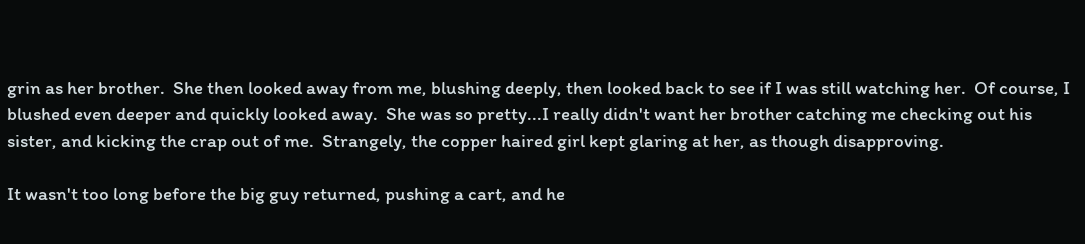grin as her brother.  She then looked away from me, blushing deeply, then looked back to see if I was still watching her.  Of course, I blushed even deeper and quickly looked away.  She was so pretty...I really didn't want her brother catching me checking out his sister, and kicking the crap out of me.  Strangely, the copper haired girl kept glaring at her, as though disapproving.

It wasn't too long before the big guy returned, pushing a cart, and he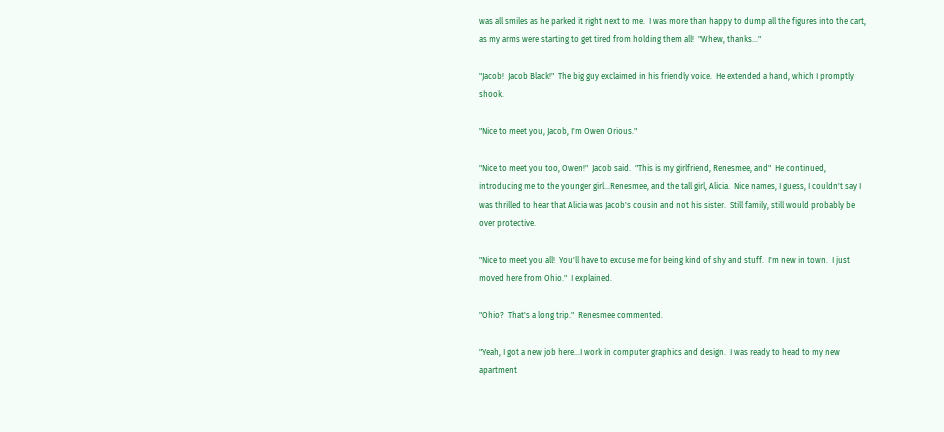was all smiles as he parked it right next to me.  I was more than happy to dump all the figures into the cart, as my arms were starting to get tired from holding them all!  "Whew, thanks..."

"Jacob!  Jacob Black!"  The big guy exclaimed in his friendly voice.  He extended a hand, which I promptly shook.

"Nice to meet you, Jacob, I'm Owen Orious."

"Nice to meet you too, Owen!"  Jacob said.  "This is my girlfriend, Renesmee, and"  He continued, introducing me to the younger girl...Renesmee, and the tall girl, Alicia.  Nice names, I guess, I couldn't say I was thrilled to hear that Alicia was Jacob's cousin and not his sister.  Still family, still would probably be over protective.

"Nice to meet you all!  You'll have to excuse me for being kind of shy and stuff.  I'm new in town.  I just moved here from Ohio."  I explained.

"Ohio?  That's a long trip."  Renesmee commented.

"Yeah, I got a new job here...I work in computer graphics and design.  I was ready to head to my new apartment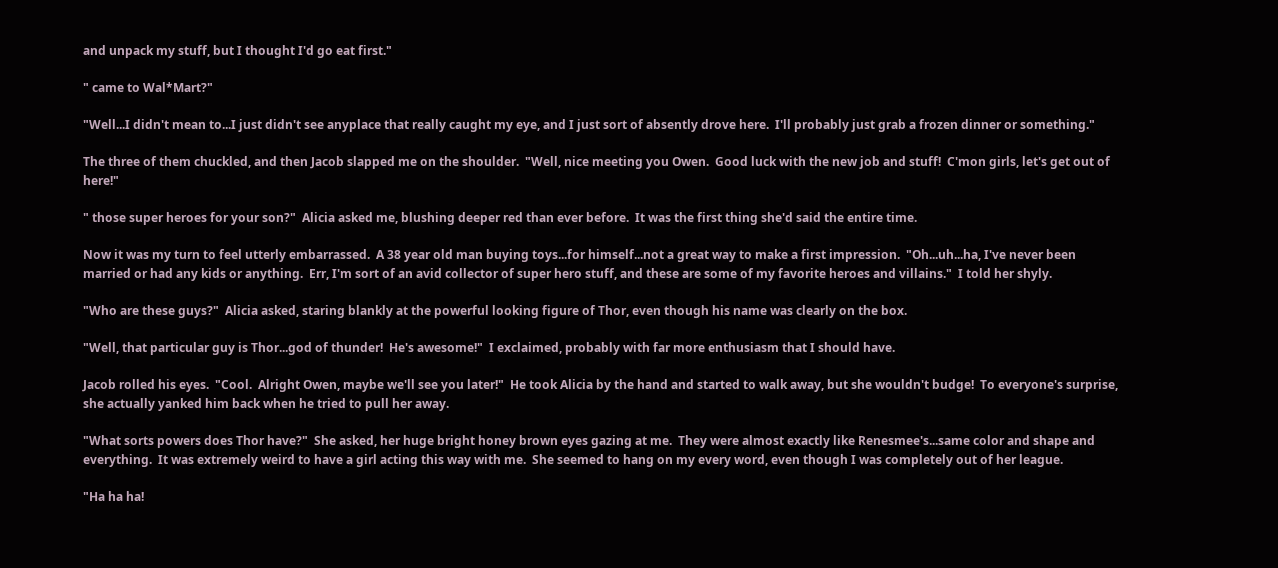and unpack my stuff, but I thought I'd go eat first."

" came to Wal*Mart?"

"Well...I didn't mean to...I just didn't see anyplace that really caught my eye, and I just sort of absently drove here.  I'll probably just grab a frozen dinner or something."

The three of them chuckled, and then Jacob slapped me on the shoulder.  "Well, nice meeting you Owen.  Good luck with the new job and stuff!  C'mon girls, let's get out of here!"

" those super heroes for your son?"  Alicia asked me, blushing deeper red than ever before.  It was the first thing she'd said the entire time.

Now it was my turn to feel utterly embarrassed.  A 38 year old man buying toys...for himself...not a great way to make a first impression.  "Oh...uh...ha, I've never been married or had any kids or anything.  Err, I'm sort of an avid collector of super hero stuff, and these are some of my favorite heroes and villains."  I told her shyly.

"Who are these guys?"  Alicia asked, staring blankly at the powerful looking figure of Thor, even though his name was clearly on the box.

"Well, that particular guy is Thor...god of thunder!  He's awesome!"  I exclaimed, probably with far more enthusiasm that I should have.

Jacob rolled his eyes.  "Cool.  Alright Owen, maybe we'll see you later!"  He took Alicia by the hand and started to walk away, but she wouldn't budge!  To everyone's surprise, she actually yanked him back when he tried to pull her away.

"What sorts powers does Thor have?"  She asked, her huge bright honey brown eyes gazing at me.  They were almost exactly like Renesmee's...same color and shape and everything.  It was extremely weird to have a girl acting this way with me.  She seemed to hang on my every word, even though I was completely out of her league.

"Ha ha ha!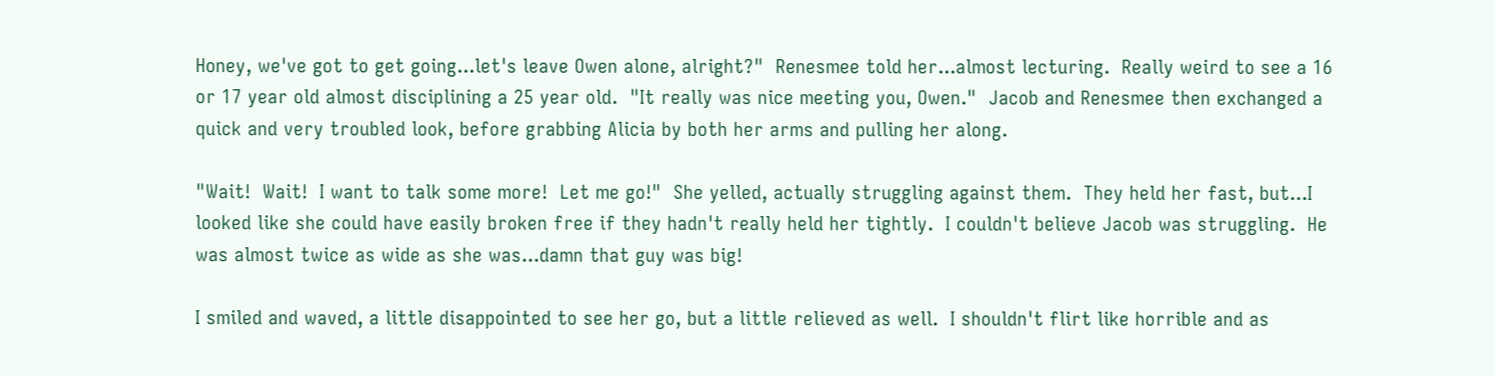Honey, we've got to get going...let's leave Owen alone, alright?"  Renesmee told her...almost lecturing.  Really weird to see a 16 or 17 year old almost disciplining a 25 year old.  "It really was nice meeting you, Owen."  Jacob and Renesmee then exchanged a quick and very troubled look, before grabbing Alicia by both her arms and pulling her along.

"Wait!  Wait!  I want to talk some more!  Let me go!"  She yelled, actually struggling against them.  They held her fast, but...I looked like she could have easily broken free if they hadn't really held her tightly.  I couldn't believe Jacob was struggling.  He was almost twice as wide as she was...damn that guy was big!

I smiled and waved, a little disappointed to see her go, but a little relieved as well.  I shouldn't flirt like horrible and as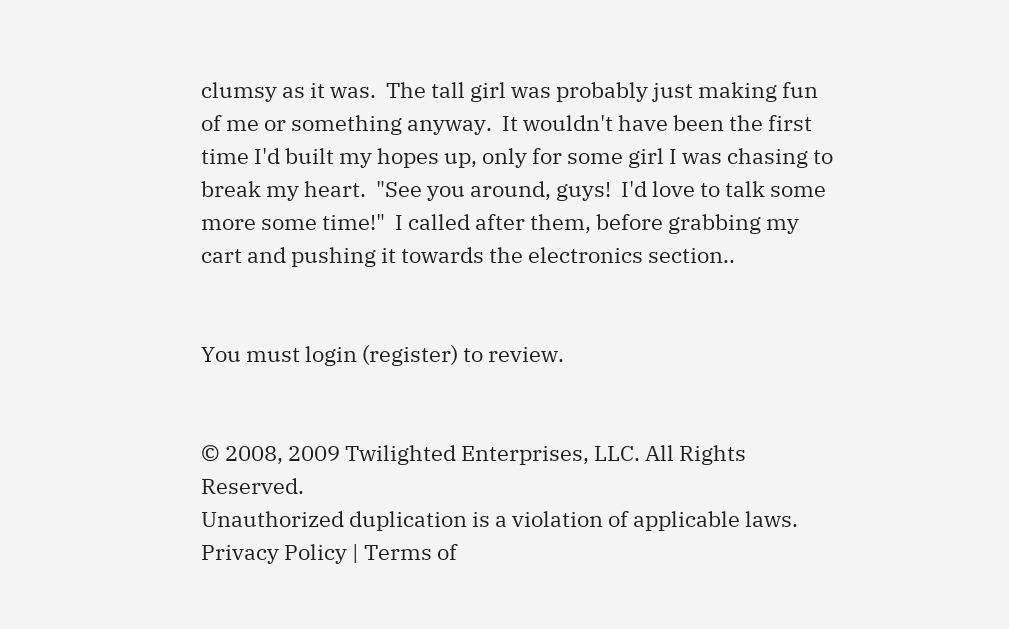clumsy as it was.  The tall girl was probably just making fun of me or something anyway.  It wouldn't have been the first time I'd built my hopes up, only for some girl I was chasing to break my heart.  "See you around, guys!  I'd love to talk some more some time!"  I called after them, before grabbing my cart and pushing it towards the electronics section..


You must login (register) to review.


© 2008, 2009 Twilighted Enterprises, LLC. All Rights Reserved.
Unauthorized duplication is a violation of applicable laws.
Privacy Policy | Terms of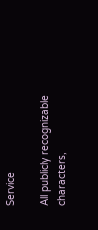Service

All publicly recognizable characters,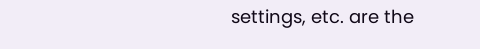settings, etc. are the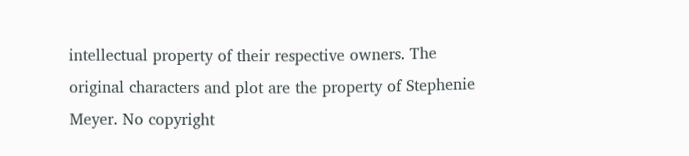intellectual property of their respective owners. The original characters and plot are the property of Stephenie Meyer. No copyright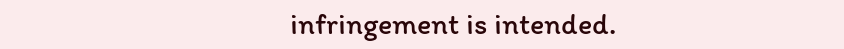infringement is intended.